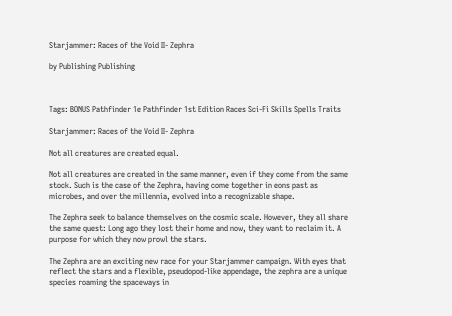Starjammer: Races of the Void II- Zephra

by Publishing Publishing



Tags: BONUS Pathfinder 1e Pathfinder 1st Edition Races Sci-Fi Skills Spells Traits

Starjammer: Races of the Void II- Zephra

Not all creatures are created equal.

Not all creatures are created in the same manner, even if they come from the same stock. Such is the case of the Zephra, having come together in eons past as microbes, and over the millennia, evolved into a recognizable shape.

The Zephra seek to balance themselves on the cosmic scale. However, they all share the same quest: Long ago they lost their home and now, they want to reclaim it. A purpose for which they now prowl the stars.

The Zephra are an exciting new race for your Starjammer campaign. With eyes that reflect the stars and a flexible, pseudopod-like appendage, the zephra are a unique species roaming the spaceways in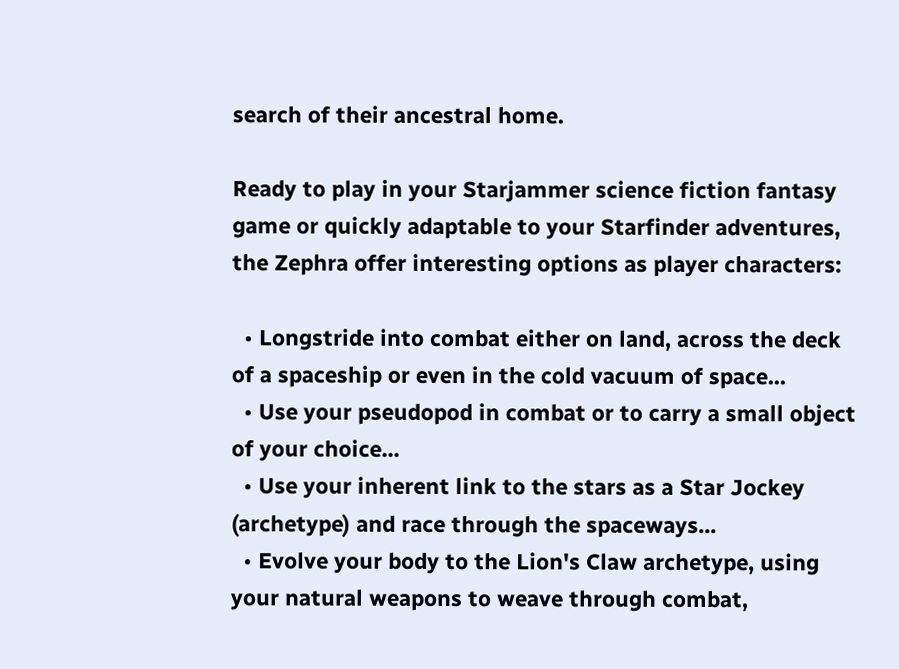search of their ancestral home.

Ready to play in your Starjammer science fiction fantasy game or quickly adaptable to your Starfinder adventures, the Zephra offer interesting options as player characters:

  • Longstride into combat either on land, across the deck of a spaceship or even in the cold vacuum of space...
  • Use your pseudopod in combat or to carry a small object of your choice...
  • Use your inherent link to the stars as a Star Jockey (archetype) and race through the spaceways...
  • Evolve your body to the Lion's Claw archetype, using your natural weapons to weave through combat,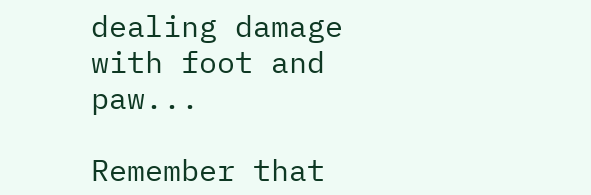dealing damage with foot and paw...

Remember that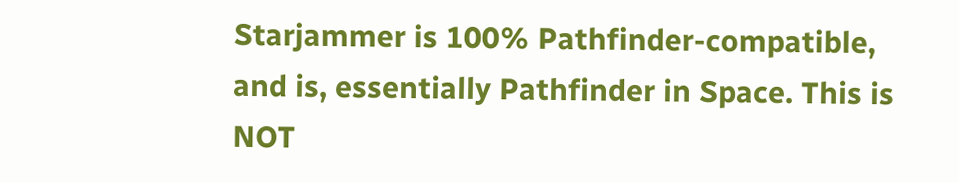Starjammer is 100% Pathfinder-compatible, and is, essentially Pathfinder in Space. This is NOT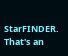StarFINDER. That's an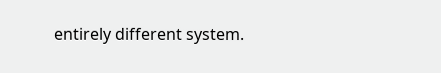entirely different system.